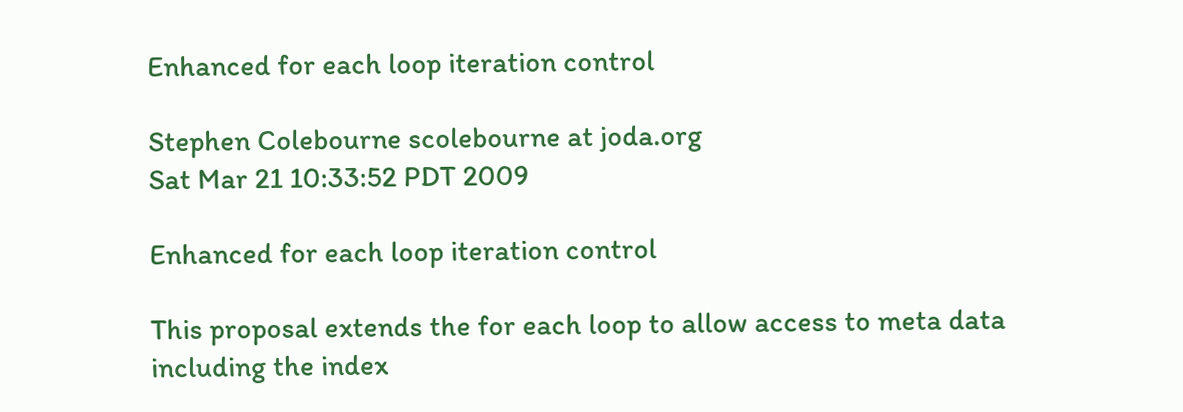Enhanced for each loop iteration control

Stephen Colebourne scolebourne at joda.org
Sat Mar 21 10:33:52 PDT 2009

Enhanced for each loop iteration control

This proposal extends the for each loop to allow access to meta data
including the index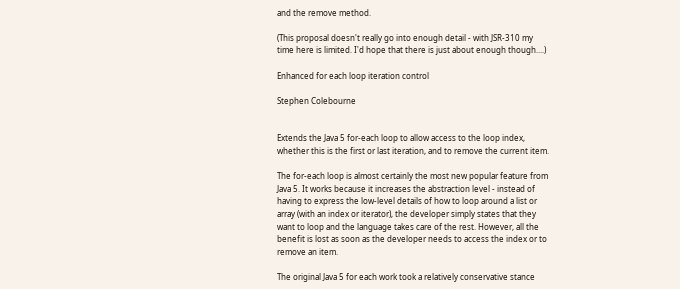and the remove method.

(This proposal doesn't really go into enough detail - with JSR-310 my
time here is limited. I'd hope that there is just about enough though....)

Enhanced for each loop iteration control

Stephen Colebourne


Extends the Java 5 for-each loop to allow access to the loop index,
whether this is the first or last iteration, and to remove the current item.

The for-each loop is almost certainly the most new popular feature from
Java 5. It works because it increases the abstraction level - instead of
having to express the low-level details of how to loop around a list or
array (with an index or iterator), the developer simply states that they
want to loop and the language takes care of the rest. However, all the
benefit is lost as soon as the developer needs to access the index or to
remove an item.

The original Java 5 for each work took a relatively conservative stance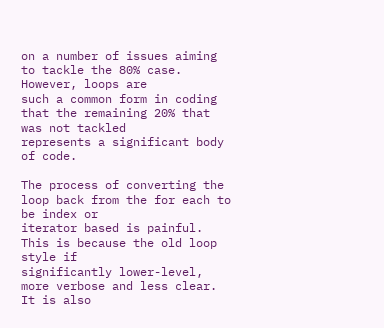on a number of issues aiming to tackle the 80% case. However, loops are
such a common form in coding that the remaining 20% that was not tackled
represents a significant body of code.

The process of converting the loop back from the for each to be index or
iterator based is painful. This is because the old loop style if
significantly lower-level, more verbose and less clear. It is also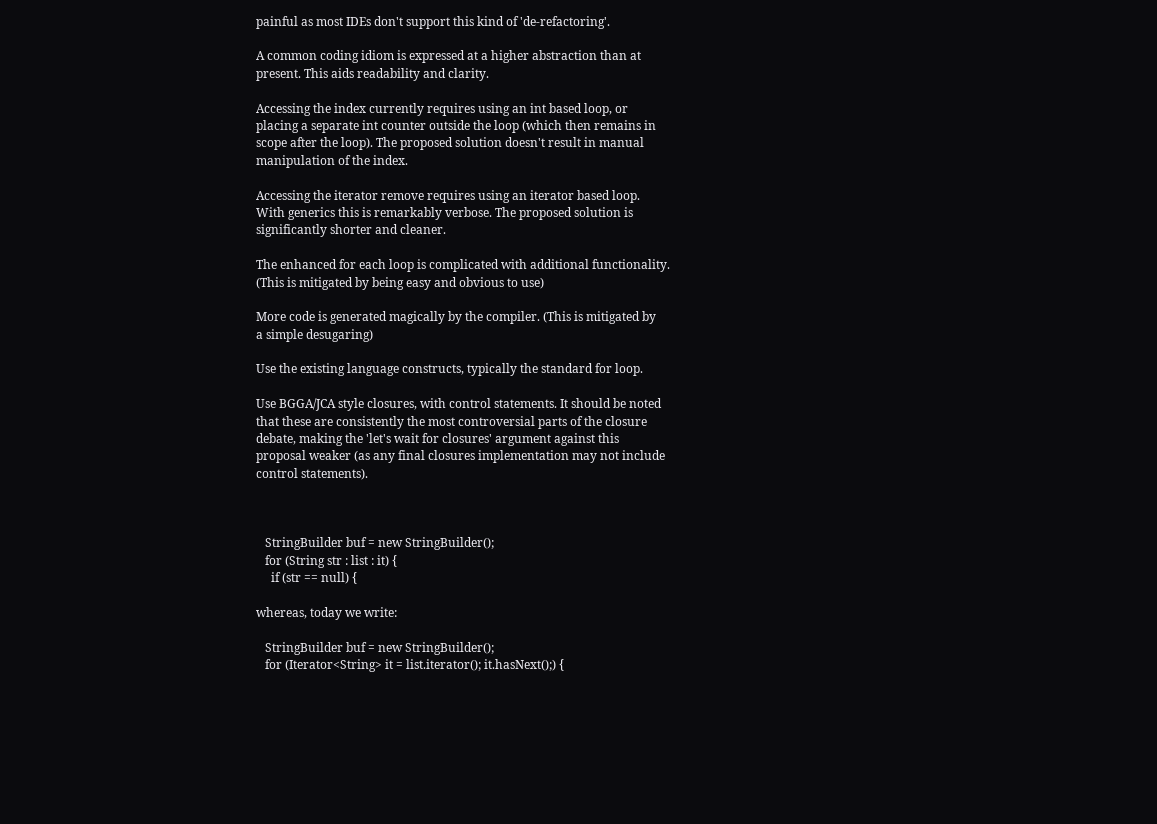painful as most IDEs don't support this kind of 'de-refactoring'.

A common coding idiom is expressed at a higher abstraction than at
present. This aids readability and clarity.

Accessing the index currently requires using an int based loop, or
placing a separate int counter outside the loop (which then remains in
scope after the loop). The proposed solution doesn't result in manual
manipulation of the index.

Accessing the iterator remove requires using an iterator based loop.
With generics this is remarkably verbose. The proposed solution is
significantly shorter and cleaner.

The enhanced for each loop is complicated with additional functionality.
(This is mitigated by being easy and obvious to use)

More code is generated magically by the compiler. (This is mitigated by
a simple desugaring)

Use the existing language constructs, typically the standard for loop.

Use BGGA/JCA style closures, with control statements. It should be noted
that these are consistently the most controversial parts of the closure
debate, making the 'let's wait for closures' argument against this
proposal weaker (as any final closures implementation may not include
control statements).



   StringBuilder buf = new StringBuilder();
   for (String str : list : it) {
     if (str == null) {

whereas, today we write:

   StringBuilder buf = new StringBuilder();
   for (Iterator<String> it = list.iterator(); it.hasNext();) {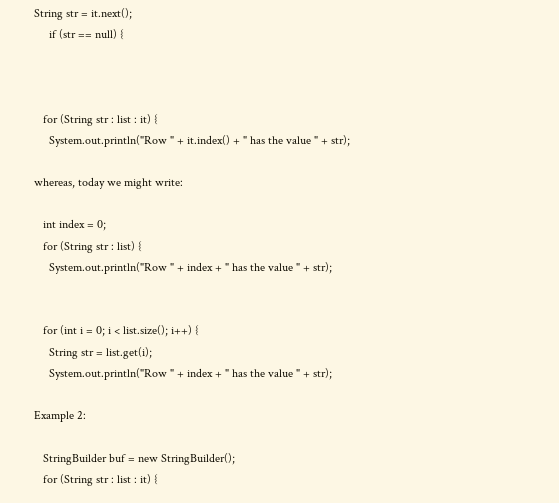String str = it.next();
     if (str == null) {



   for (String str : list : it) {
     System.out.println("Row " + it.index() + " has the value " + str);

whereas, today we might write:

   int index = 0;
   for (String str : list) {
     System.out.println("Row " + index + " has the value " + str);


   for (int i = 0; i < list.size(); i++) {
     String str = list.get(i);
     System.out.println("Row " + index + " has the value " + str);

Example 2:

   StringBuilder buf = new StringBuilder();
   for (String str : list : it) {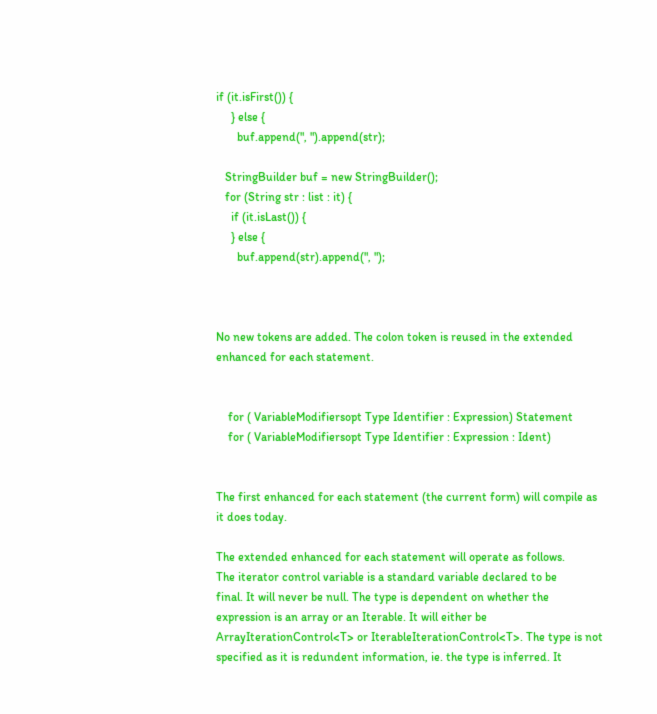if (it.isFirst()) {
     } else {
       buf.append(", ").append(str);

   StringBuilder buf = new StringBuilder();
   for (String str : list : it) {
     if (it.isLast()) {
     } else {
       buf.append(str).append(", ");



No new tokens are added. The colon token is reused in the extended
enhanced for each statement.


    for ( VariableModifiersopt Type Identifier : Expression) Statement
    for ( VariableModifiersopt Type Identifier : Expression : Ident)


The first enhanced for each statement (the current form) will compile as
it does today.

The extended enhanced for each statement will operate as follows.
The iterator control variable is a standard variable declared to be
final. It will never be null. The type is dependent on whether the
expression is an array or an Iterable. It will either be
ArrayIterationControl<T> or IterableIterationControl<T>. The type is not
specified as it is redundent information, ie. the type is inferred. It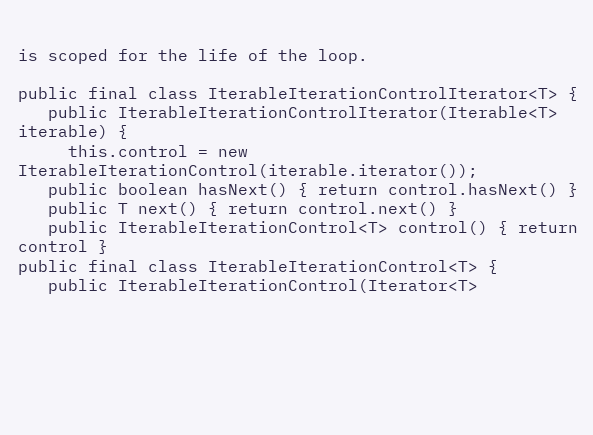is scoped for the life of the loop.

public final class IterableIterationControlIterator<T> {
   public IterableIterationControlIterator(Iterable<T> iterable) {
     this.control = new IterableIterationControl(iterable.iterator());
   public boolean hasNext() { return control.hasNext() }
   public T next() { return control.next() }
   public IterableIterationControl<T> control() { return control }
public final class IterableIterationControl<T> {
   public IterableIterationControl(Iterator<T>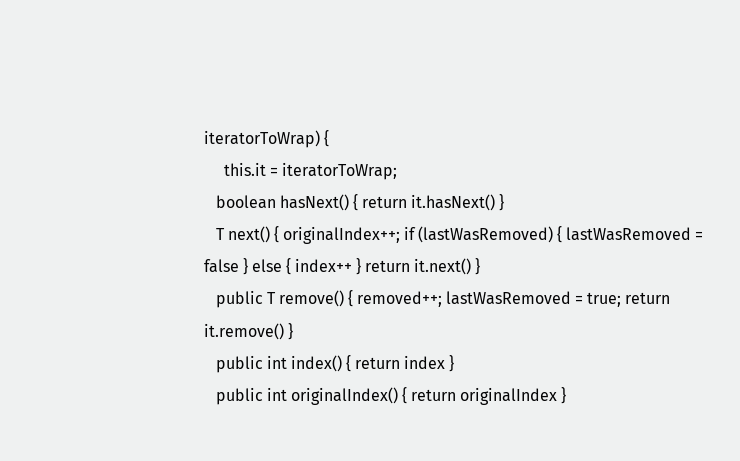iteratorToWrap) {
     this.it = iteratorToWrap;
   boolean hasNext() { return it.hasNext() }
   T next() { originalIndex++; if (lastWasRemoved) { lastWasRemoved =
false } else { index++ } return it.next() }
   public T remove() { removed++; lastWasRemoved = true; return
it.remove() }
   public int index() { return index }
   public int originalIndex() { return originalIndex }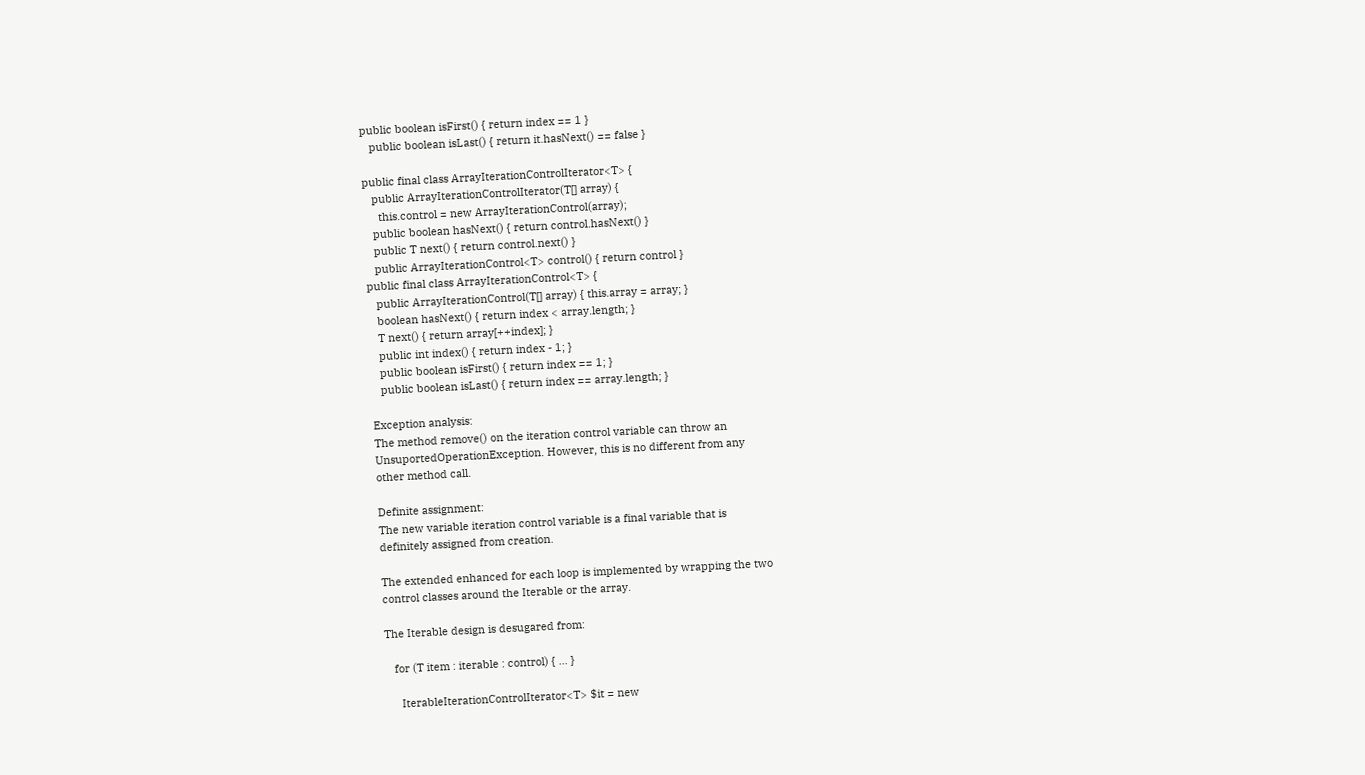public boolean isFirst() { return index == 1 }
   public boolean isLast() { return it.hasNext() == false }

public final class ArrayIterationControlIterator<T> {
   public ArrayIterationControlIterator(T[] array) {
     this.control = new ArrayIterationControl(array);
   public boolean hasNext() { return control.hasNext() }
   public T next() { return control.next() }
   public ArrayIterationControl<T> control() { return control }
public final class ArrayIterationControl<T> {
   public ArrayIterationControl(T[] array) { this.array = array; }
   boolean hasNext() { return index < array.length; }
   T next() { return array[++index]; }
   public int index() { return index - 1; }
   public boolean isFirst() { return index == 1; }
   public boolean isLast() { return index == array.length; }

Exception analysis:
The method remove() on the iteration control variable can throw an
UnsuportedOperationException. However, this is no different from any
other method call.

Definite assignment:
The new variable iteration control variable is a final variable that is
definitely assigned from creation.

The extended enhanced for each loop is implemented by wrapping the two
control classes around the Iterable or the array.

The Iterable design is desugared from:

   for (T item : iterable : control) { ... }

     IterableIterationControlIterator<T> $it = new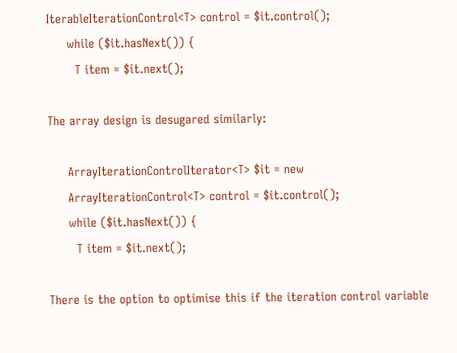IterableIterationControl<T> control = $it.control();
     while ($it.hasNext()) {
       T item = $it.next();

The array design is desugared similarly:

     ArrayIterationControlIterator<T> $it = new
     ArrayIterationControl<T> control = $it.control();
     while ($it.hasNext()) {
       T item = $it.next();

There is the option to optimise this if the iteration control variable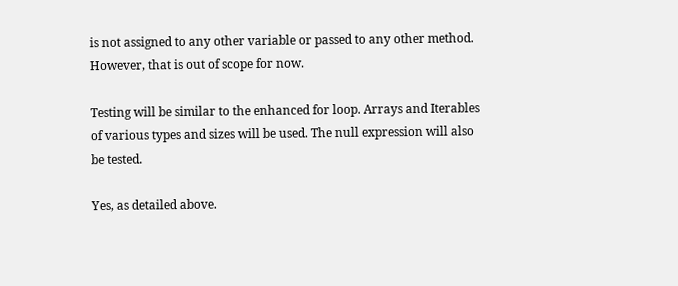is not assigned to any other variable or passed to any other method.
However, that is out of scope for now.

Testing will be similar to the enhanced for loop. Arrays and Iterables
of various types and sizes will be used. The null expression will also
be tested.

Yes, as detailed above.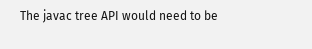The javac tree API would need to be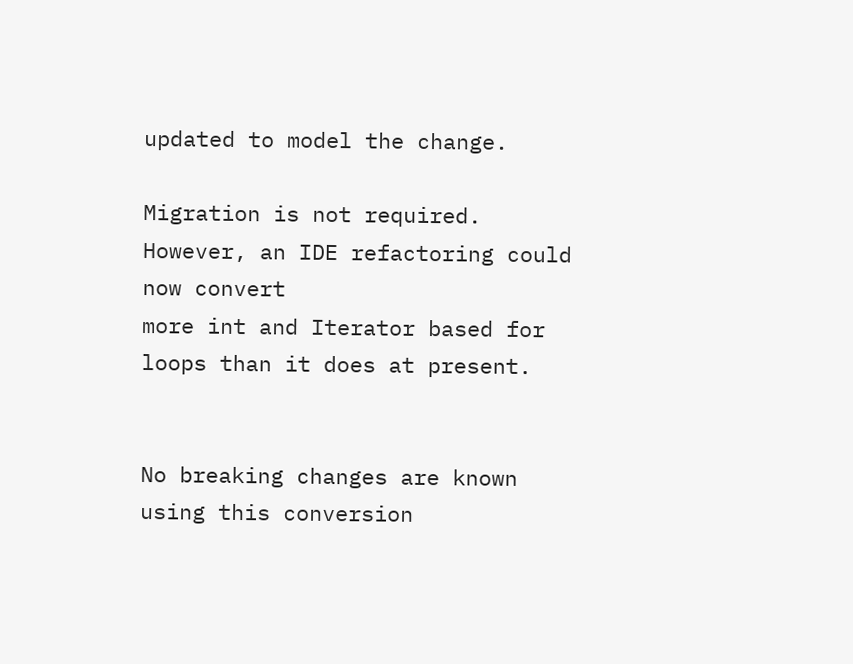updated to model the change.

Migration is not required. However, an IDE refactoring could now convert
more int and Iterator based for loops than it does at present.


No breaking changes are known using this conversion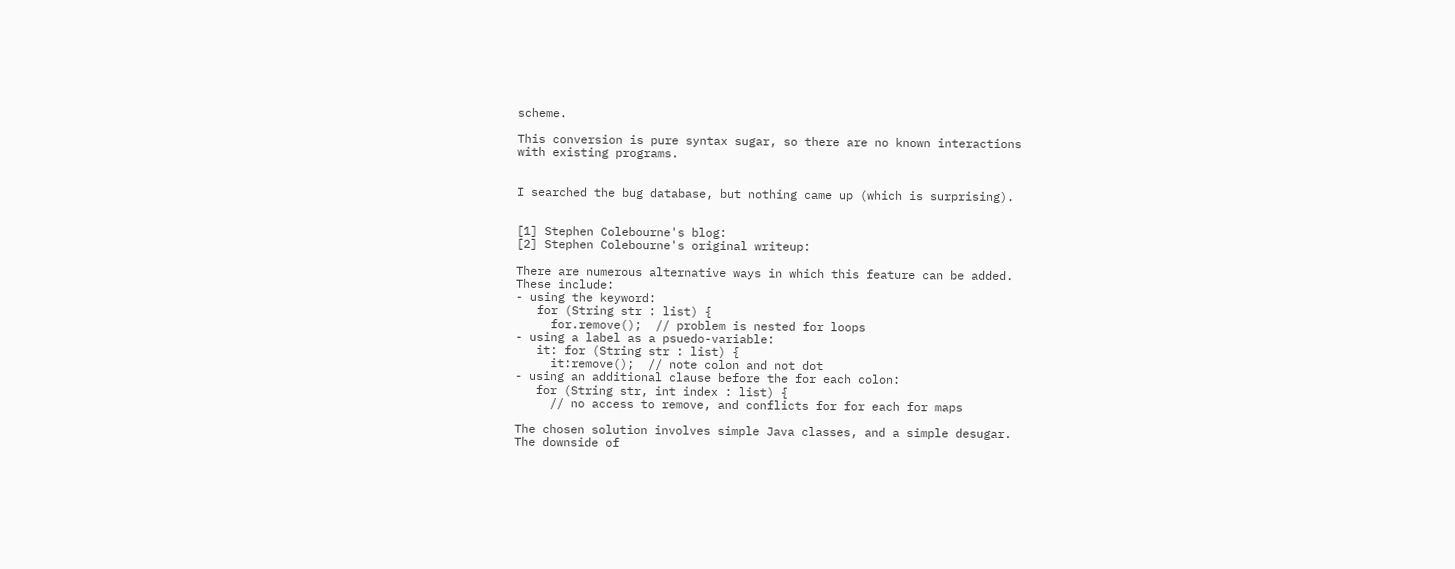scheme.

This conversion is pure syntax sugar, so there are no known interactions
with existing programs.


I searched the bug database, but nothing came up (which is surprising).


[1] Stephen Colebourne's blog:
[2] Stephen Colebourne's original writeup:

There are numerous alternative ways in which this feature can be added.
These include:
- using the keyword:
   for (String str : list) {
     for.remove();  // problem is nested for loops
- using a label as a psuedo-variable:
   it: for (String str : list) {
     it:remove();  // note colon and not dot
- using an additional clause before the for each colon:
   for (String str, int index : list) {
     // no access to remove, and conflicts for for each for maps

The chosen solution involves simple Java classes, and a simple desugar.
The downside of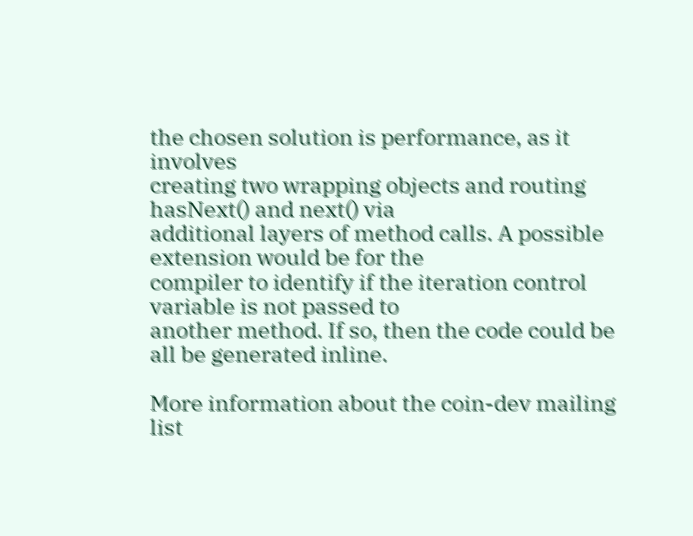the chosen solution is performance, as it involves
creating two wrapping objects and routing hasNext() and next() via
additional layers of method calls. A possible extension would be for the
compiler to identify if the iteration control variable is not passed to
another method. If so, then the code could be all be generated inline.

More information about the coin-dev mailing list